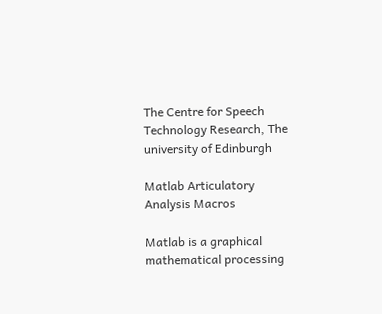The Centre for Speech Technology Research, The university of Edinburgh

Matlab Articulatory Analysis Macros

Matlab is a graphical mathematical processing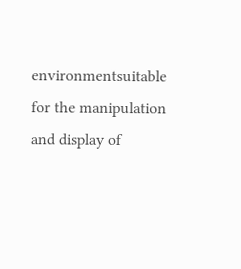environmentsuitable for the manipulation and display of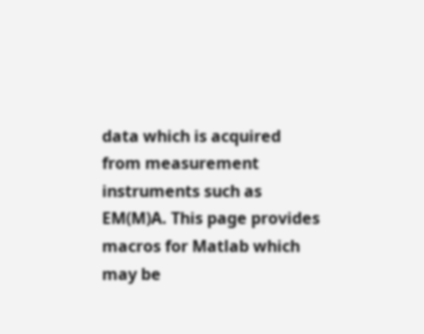data which is acquired from measurement instruments such as EM(M)A. This page provides macros for Matlab which may be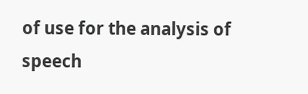of use for the analysis of speech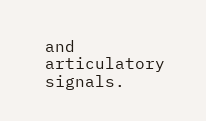and articulatory signals.